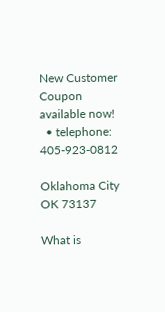New Customer Coupon available now!
  • telephone: 405-923-0812

Oklahoma City OK 73137

What is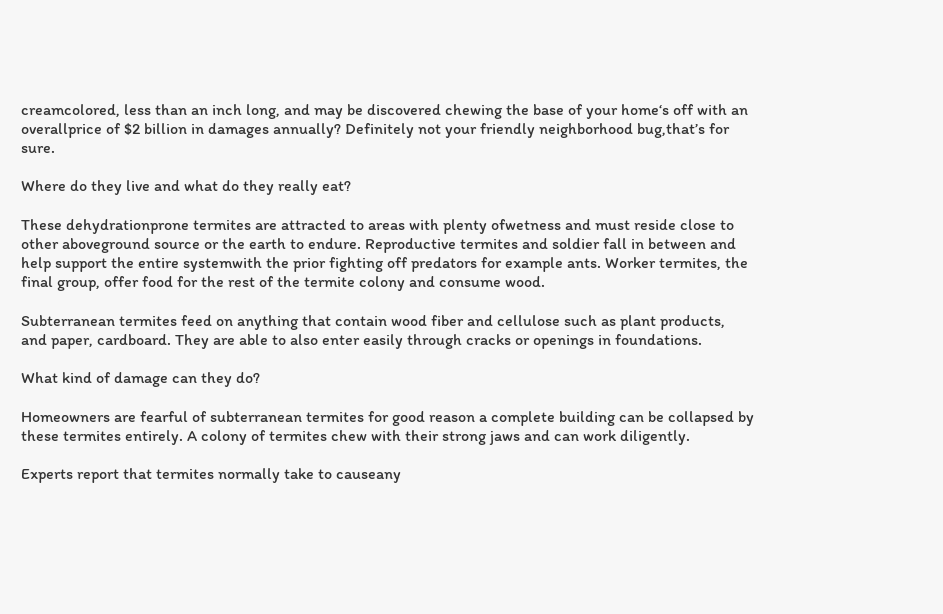creamcolored, less than an inch long, and may be discovered chewing the base of your home‘s off with an overallprice of $2 billion in damages annually? Definitely not your friendly neighborhood bug,that’s for sure.

Where do they live and what do they really eat?

These dehydrationprone termites are attracted to areas with plenty ofwetness and must reside close to other aboveground source or the earth to endure. Reproductive termites and soldier fall in between and help support the entire systemwith the prior fighting off predators for example ants. Worker termites, the final group, offer food for the rest of the termite colony and consume wood.

Subterranean termites feed on anything that contain wood fiber and cellulose such as plant products, and paper, cardboard. They are able to also enter easily through cracks or openings in foundations.

What kind of damage can they do?

Homeowners are fearful of subterranean termites for good reason a complete building can be collapsed by these termites entirely. A colony of termites chew with their strong jaws and can work diligently.

Experts report that termites normally take to causeany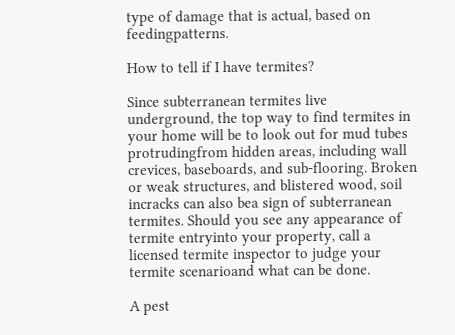type of damage that is actual, based on feedingpatterns.

How to tell if I have termites?

Since subterranean termites live underground, the top way to find termites in your home will be to look out for mud tubes protrudingfrom hidden areas, including wall crevices, baseboards, and sub-flooring. Broken or weak structures, and blistered wood, soil incracks can also bea sign of subterranean termites. Should you see any appearance of termite entryinto your property, call a licensed termite inspector to judge your termite scenarioand what can be done.

A pest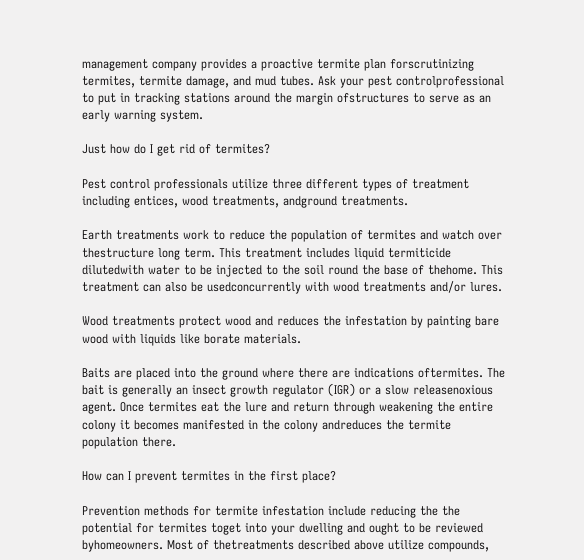management company provides a proactive termite plan forscrutinizing termites, termite damage, and mud tubes. Ask your pest controlprofessional to put in tracking stations around the margin ofstructures to serve as an early warning system.

Just how do I get rid of termites?

Pest control professionals utilize three different types of treatment including entices, wood treatments, andground treatments.

Earth treatments work to reduce the population of termites and watch over thestructure long term. This treatment includes liquid termiticide dilutedwith water to be injected to the soil round the base of thehome. This treatment can also be usedconcurrently with wood treatments and/or lures.

Wood treatments protect wood and reduces the infestation by painting bare wood with liquids like borate materials.

Baits are placed into the ground where there are indications oftermites. The bait is generally an insect growth regulator (IGR) or a slow releasenoxious agent. Once termites eat the lure and return through weakening the entire colony it becomes manifested in the colony andreduces the termite population there.

How can I prevent termites in the first place?

Prevention methods for termite infestation include reducing the the potential for termites toget into your dwelling and ought to be reviewed byhomeowners. Most of thetreatments described above utilize compounds,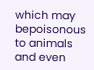which may bepoisonous to animals and even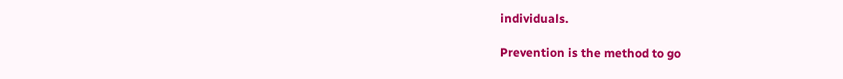individuals.

Prevention is the method to go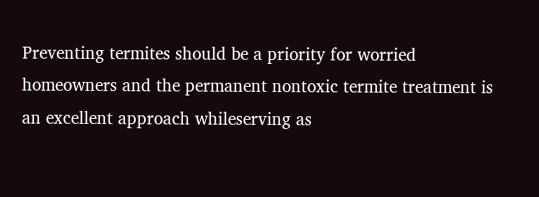Preventing termites should be a priority for worried homeowners and the permanent nontoxic termite treatment is an excellent approach whileserving as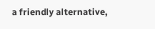a friendly alternative,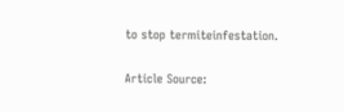to stop termiteinfestation.

Article Source: